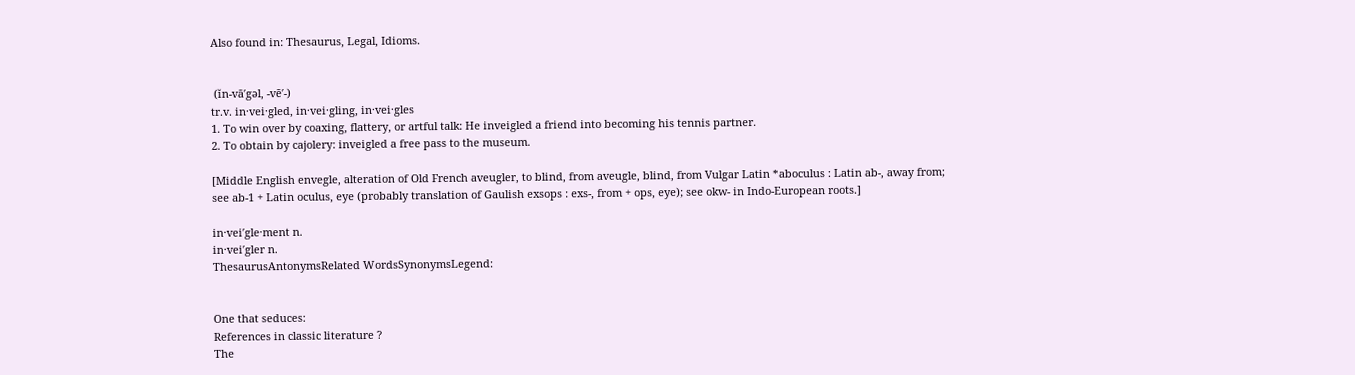Also found in: Thesaurus, Legal, Idioms.


 (ĭn-vā′gəl, -vē′-)
tr.v. in·vei·gled, in·vei·gling, in·vei·gles
1. To win over by coaxing, flattery, or artful talk: He inveigled a friend into becoming his tennis partner.
2. To obtain by cajolery: inveigled a free pass to the museum.

[Middle English envegle, alteration of Old French aveugler, to blind, from aveugle, blind, from Vulgar Latin *aboculus : Latin ab-, away from; see ab-1 + Latin oculus, eye (probably translation of Gaulish exsops : exs-, from + ops, eye); see okw- in Indo-European roots.]

in·vei′gle·ment n.
in·vei′gler n.
ThesaurusAntonymsRelated WordsSynonymsLegend:


One that seduces:
References in classic literature ?
The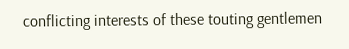conflicting interests of these touting gentlemen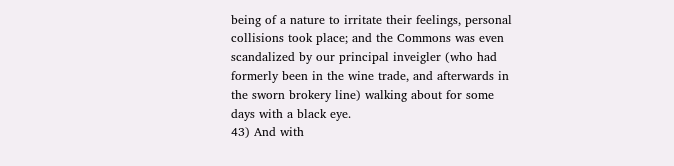being of a nature to irritate their feelings, personal collisions took place; and the Commons was even scandalized by our principal inveigler (who had formerly been in the wine trade, and afterwards in the sworn brokery line) walking about for some days with a black eye.
43) And with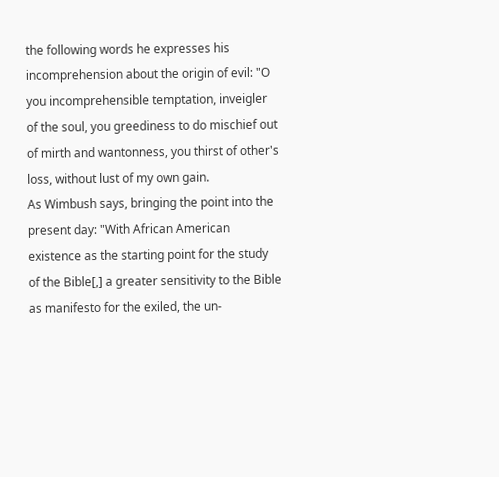the following words he expresses his incomprehension about the origin of evil: "O you incomprehensible temptation, inveigler of the soul, you greediness to do mischief out of mirth and wantonness, you thirst of other's loss, without lust of my own gain.
As Wimbush says, bringing the point into the present day: "With African American existence as the starting point for the study of the Bible[,] a greater sensitivity to the Bible as manifesto for the exiled, the un-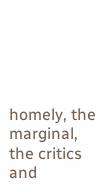homely, the marginal, the critics and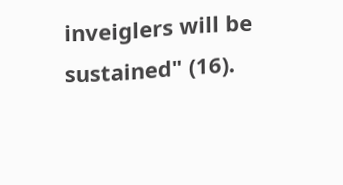inveiglers will be sustained" (16).